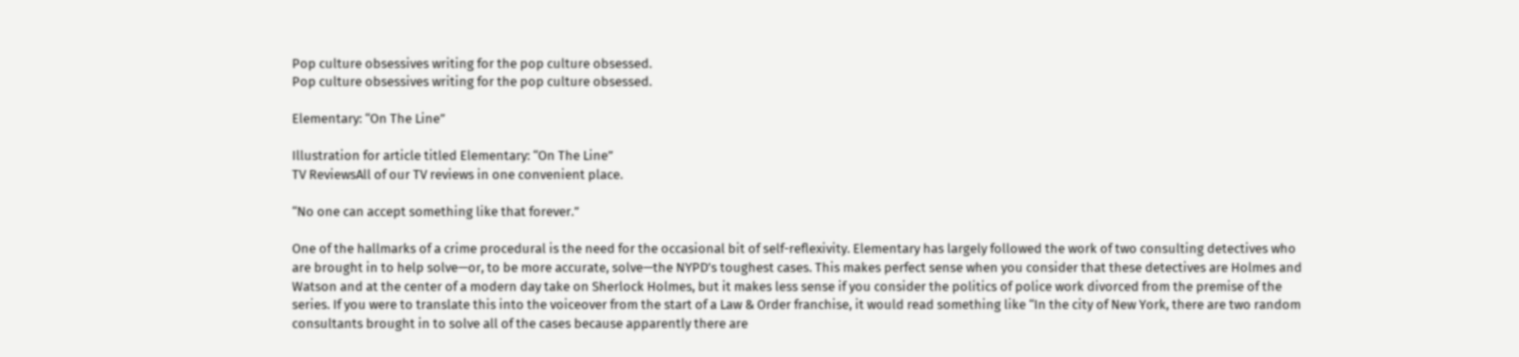Pop culture obsessives writing for the pop culture obsessed.
Pop culture obsessives writing for the pop culture obsessed.

Elementary: “On The Line”

Illustration for article titled Elementary: “On The Line”
TV ReviewsAll of our TV reviews in one convenient place.

“No one can accept something like that forever.”

One of the hallmarks of a crime procedural is the need for the occasional bit of self-reflexivity. Elementary has largely followed the work of two consulting detectives who are brought in to help solve—or, to be more accurate, solve—the NYPD’s toughest cases. This makes perfect sense when you consider that these detectives are Holmes and Watson and at the center of a modern day take on Sherlock Holmes, but it makes less sense if you consider the politics of police work divorced from the premise of the series. If you were to translate this into the voiceover from the start of a Law & Order franchise, it would read something like “In the city of New York, there are two random consultants brought in to solve all of the cases because apparently there are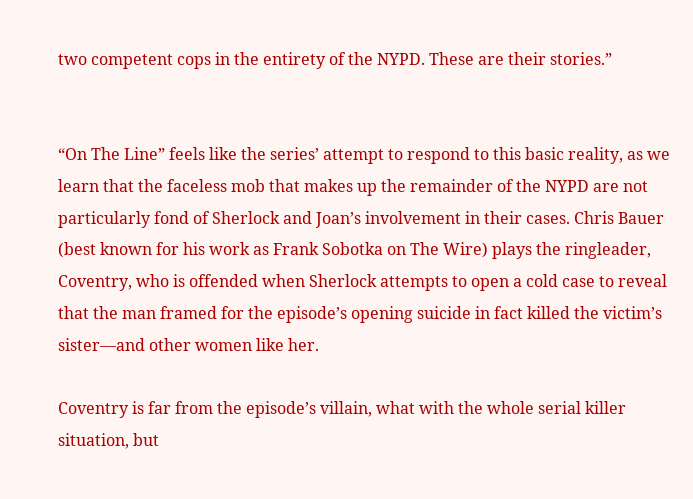two competent cops in the entirety of the NYPD. These are their stories.”


“On The Line” feels like the series’ attempt to respond to this basic reality, as we learn that the faceless mob that makes up the remainder of the NYPD are not particularly fond of Sherlock and Joan’s involvement in their cases. Chris Bauer (best known for his work as Frank Sobotka on The Wire) plays the ringleader, Coventry, who is offended when Sherlock attempts to open a cold case to reveal that the man framed for the episode’s opening suicide in fact killed the victim’s sister—and other women like her.

Coventry is far from the episode’s villain, what with the whole serial killer situation, but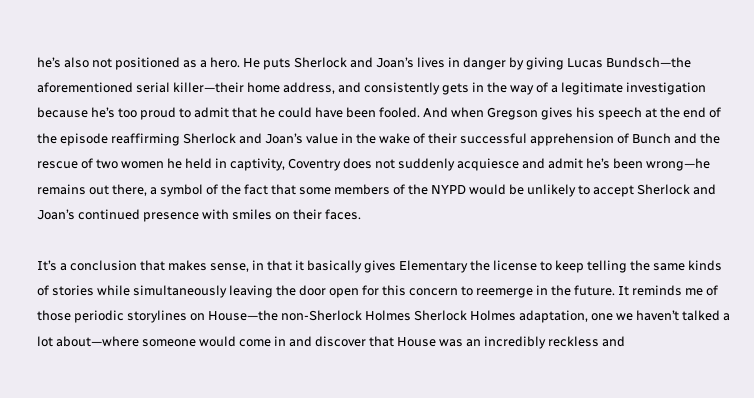he’s also not positioned as a hero. He puts Sherlock and Joan’s lives in danger by giving Lucas Bundsch—the aforementioned serial killer—their home address, and consistently gets in the way of a legitimate investigation because he’s too proud to admit that he could have been fooled. And when Gregson gives his speech at the end of the episode reaffirming Sherlock and Joan’s value in the wake of their successful apprehension of Bunch and the rescue of two women he held in captivity, Coventry does not suddenly acquiesce and admit he’s been wrong—he remains out there, a symbol of the fact that some members of the NYPD would be unlikely to accept Sherlock and Joan’s continued presence with smiles on their faces.

It’s a conclusion that makes sense, in that it basically gives Elementary the license to keep telling the same kinds of stories while simultaneously leaving the door open for this concern to reemerge in the future. It reminds me of those periodic storylines on House—the non-Sherlock Holmes Sherlock Holmes adaptation, one we haven’t talked a lot about—where someone would come in and discover that House was an incredibly reckless and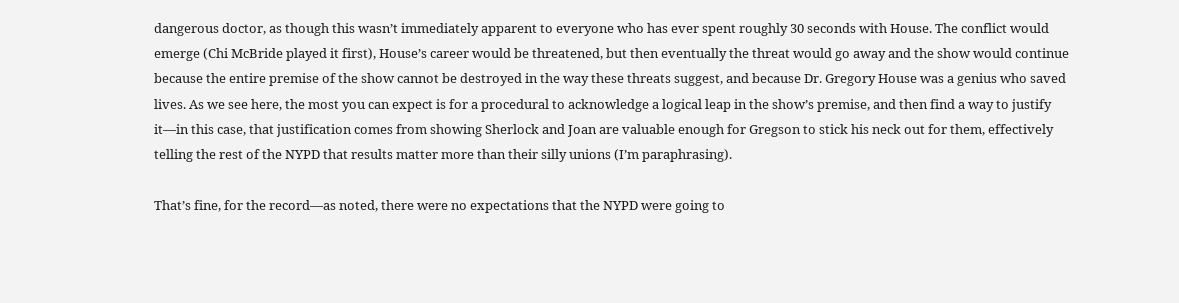dangerous doctor, as though this wasn’t immediately apparent to everyone who has ever spent roughly 30 seconds with House. The conflict would emerge (Chi McBride played it first), House’s career would be threatened, but then eventually the threat would go away and the show would continue because the entire premise of the show cannot be destroyed in the way these threats suggest, and because Dr. Gregory House was a genius who saved lives. As we see here, the most you can expect is for a procedural to acknowledge a logical leap in the show’s premise, and then find a way to justify it—in this case, that justification comes from showing Sherlock and Joan are valuable enough for Gregson to stick his neck out for them, effectively telling the rest of the NYPD that results matter more than their silly unions (I’m paraphrasing).

That’s fine, for the record—as noted, there were no expectations that the NYPD were going to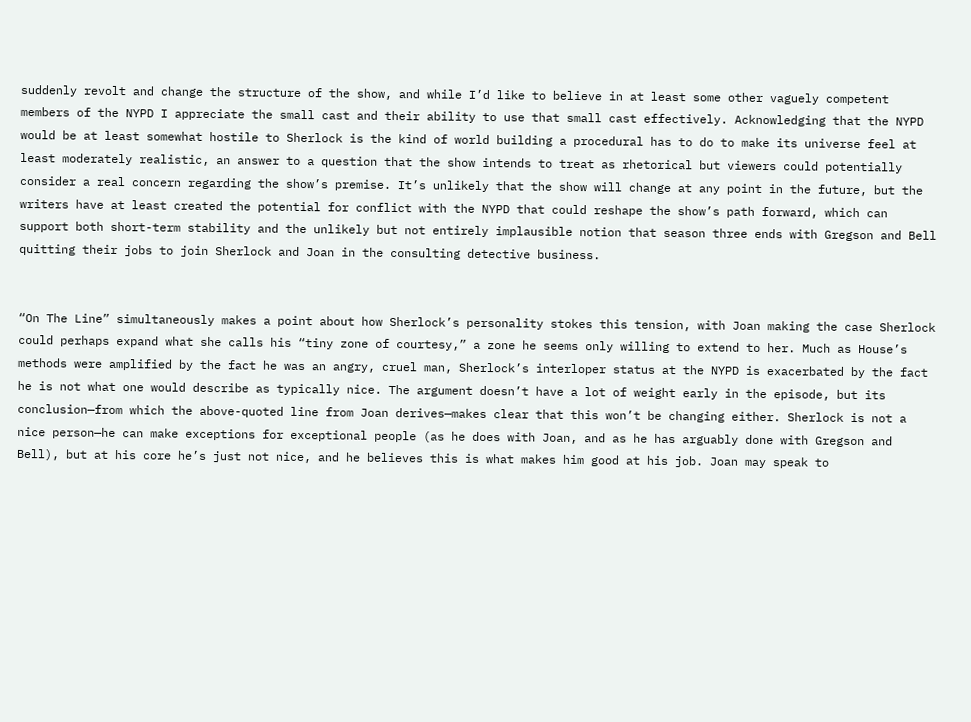suddenly revolt and change the structure of the show, and while I’d like to believe in at least some other vaguely competent members of the NYPD I appreciate the small cast and their ability to use that small cast effectively. Acknowledging that the NYPD would be at least somewhat hostile to Sherlock is the kind of world building a procedural has to do to make its universe feel at least moderately realistic, an answer to a question that the show intends to treat as rhetorical but viewers could potentially consider a real concern regarding the show’s premise. It’s unlikely that the show will change at any point in the future, but the writers have at least created the potential for conflict with the NYPD that could reshape the show’s path forward, which can support both short-term stability and the unlikely but not entirely implausible notion that season three ends with Gregson and Bell quitting their jobs to join Sherlock and Joan in the consulting detective business.


“On The Line” simultaneously makes a point about how Sherlock’s personality stokes this tension, with Joan making the case Sherlock could perhaps expand what she calls his “tiny zone of courtesy,” a zone he seems only willing to extend to her. Much as House’s methods were amplified by the fact he was an angry, cruel man, Sherlock’s interloper status at the NYPD is exacerbated by the fact he is not what one would describe as typically nice. The argument doesn’t have a lot of weight early in the episode, but its conclusion—from which the above-quoted line from Joan derives—makes clear that this won’t be changing either. Sherlock is not a nice person—he can make exceptions for exceptional people (as he does with Joan, and as he has arguably done with Gregson and Bell), but at his core he’s just not nice, and he believes this is what makes him good at his job. Joan may speak to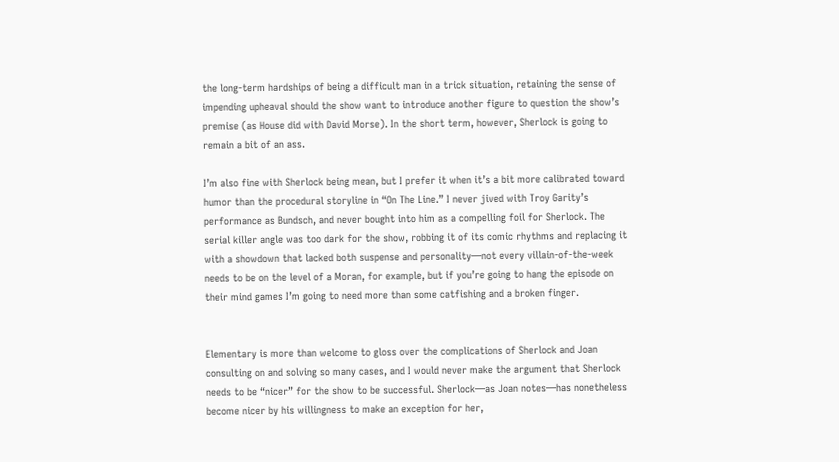the long-term hardships of being a difficult man in a trick situation, retaining the sense of impending upheaval should the show want to introduce another figure to question the show’s premise (as House did with David Morse). In the short term, however, Sherlock is going to remain a bit of an ass.

I’m also fine with Sherlock being mean, but I prefer it when it’s a bit more calibrated toward humor than the procedural storyline in “On The Line.” I never jived with Troy Garity’s performance as Bundsch, and never bought into him as a compelling foil for Sherlock. The serial killer angle was too dark for the show, robbing it of its comic rhythms and replacing it with a showdown that lacked both suspense and personality—not every villain-of-the-week needs to be on the level of a Moran, for example, but if you’re going to hang the episode on their mind games I’m going to need more than some catfishing and a broken finger.


Elementary is more than welcome to gloss over the complications of Sherlock and Joan consulting on and solving so many cases, and I would never make the argument that Sherlock needs to be “nicer” for the show to be successful. Sherlock—as Joan notes—has nonetheless become nicer by his willingness to make an exception for her,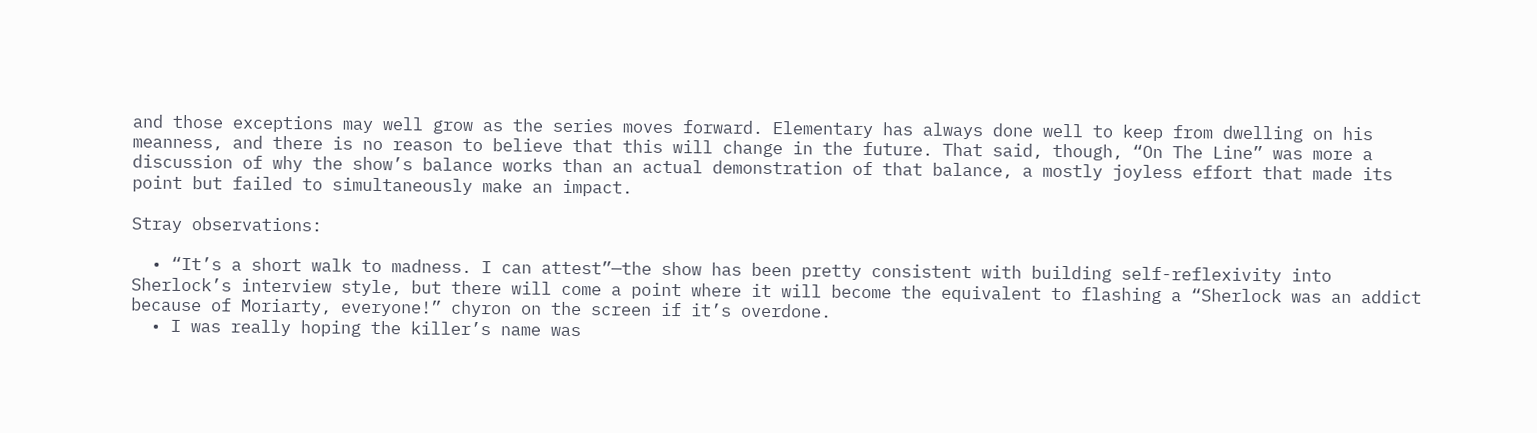and those exceptions may well grow as the series moves forward. Elementary has always done well to keep from dwelling on his meanness, and there is no reason to believe that this will change in the future. That said, though, “On The Line” was more a discussion of why the show’s balance works than an actual demonstration of that balance, a mostly joyless effort that made its point but failed to simultaneously make an impact.

Stray observations:

  • “It’s a short walk to madness. I can attest”—the show has been pretty consistent with building self-reflexivity into Sherlock’s interview style, but there will come a point where it will become the equivalent to flashing a “Sherlock was an addict because of Moriarty, everyone!” chyron on the screen if it’s overdone.
  • I was really hoping the killer’s name was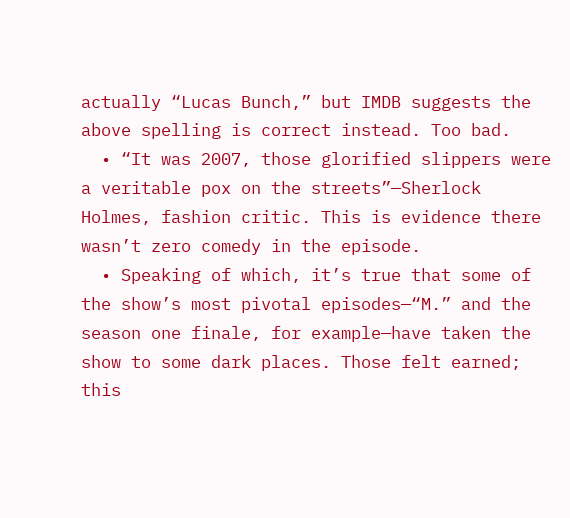actually “Lucas Bunch,” but IMDB suggests the above spelling is correct instead. Too bad.
  • “It was 2007, those glorified slippers were a veritable pox on the streets”—Sherlock Holmes, fashion critic. This is evidence there wasn’t zero comedy in the episode.
  • Speaking of which, it’s true that some of the show’s most pivotal episodes—“M.” and the season one finale, for example—have taken the show to some dark places. Those felt earned; this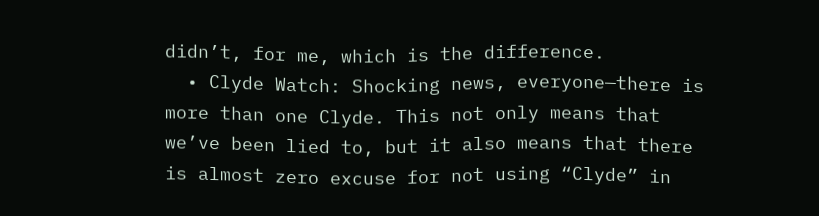didn’t, for me, which is the difference.
  • Clyde Watch: Shocking news, everyone—there is more than one Clyde. This not only means that we’ve been lied to, but it also means that there is almost zero excuse for not using “Clyde” in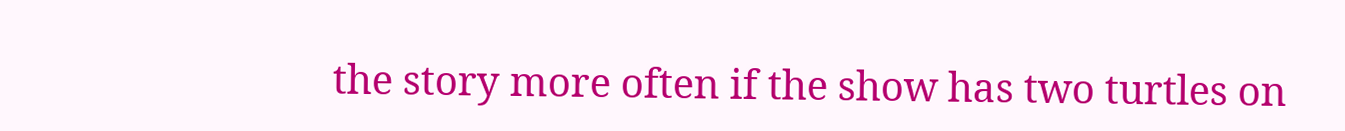the story more often if the show has two turtles on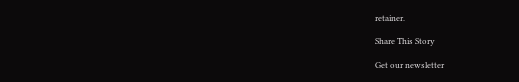retainer.

Share This Story

Get our newsletter